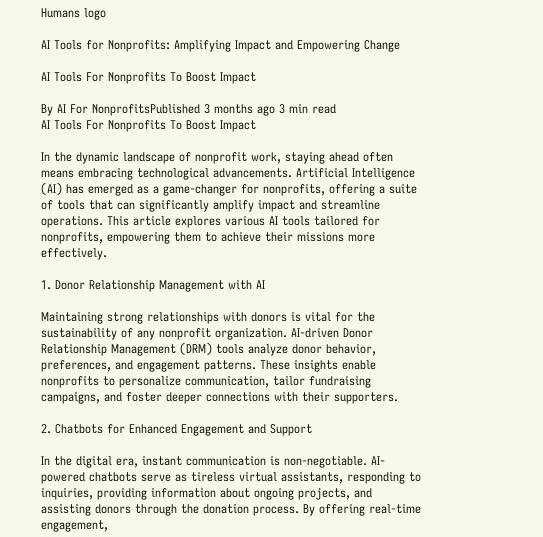Humans logo

AI Tools for Nonprofits: Amplifying Impact and Empowering Change

AI Tools For Nonprofits To Boost Impact

By AI For NonprofitsPublished 3 months ago 3 min read
AI Tools For Nonprofits To Boost Impact

In the dynamic landscape of nonprofit work, staying ahead often means embracing technological advancements. Artificial Intelligence (AI) has emerged as a game-changer for nonprofits, offering a suite of tools that can significantly amplify impact and streamline operations. This article explores various AI tools tailored for nonprofits, empowering them to achieve their missions more effectively.

1. Donor Relationship Management with AI

Maintaining strong relationships with donors is vital for the sustainability of any nonprofit organization. AI-driven Donor Relationship Management (DRM) tools analyze donor behavior, preferences, and engagement patterns. These insights enable nonprofits to personalize communication, tailor fundraising campaigns, and foster deeper connections with their supporters.

2. Chatbots for Enhanced Engagement and Support

In the digital era, instant communication is non-negotiable. AI-powered chatbots serve as tireless virtual assistants, responding to inquiries, providing information about ongoing projects, and assisting donors through the donation process. By offering real-time engagement,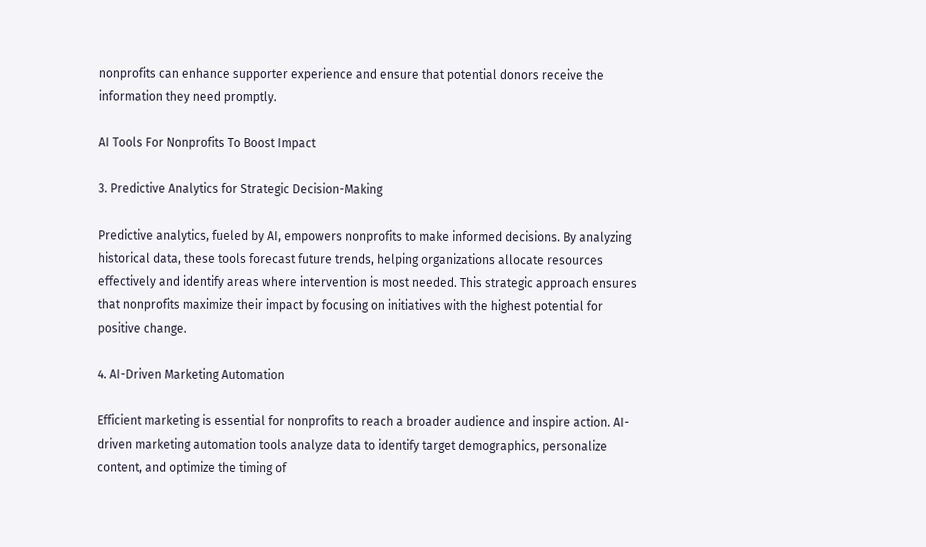nonprofits can enhance supporter experience and ensure that potential donors receive the information they need promptly.

AI Tools For Nonprofits To Boost Impact

3. Predictive Analytics for Strategic Decision-Making

Predictive analytics, fueled by AI, empowers nonprofits to make informed decisions. By analyzing historical data, these tools forecast future trends, helping organizations allocate resources effectively and identify areas where intervention is most needed. This strategic approach ensures that nonprofits maximize their impact by focusing on initiatives with the highest potential for positive change.

4. AI-Driven Marketing Automation

Efficient marketing is essential for nonprofits to reach a broader audience and inspire action. AI-driven marketing automation tools analyze data to identify target demographics, personalize content, and optimize the timing of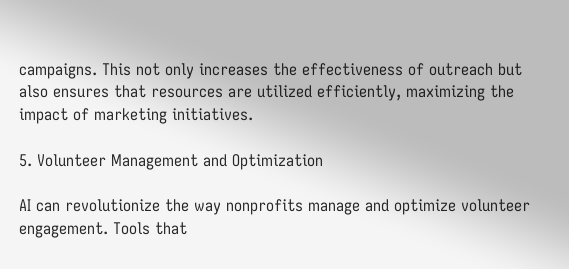campaigns. This not only increases the effectiveness of outreach but also ensures that resources are utilized efficiently, maximizing the impact of marketing initiatives.

5. Volunteer Management and Optimization

AI can revolutionize the way nonprofits manage and optimize volunteer engagement. Tools that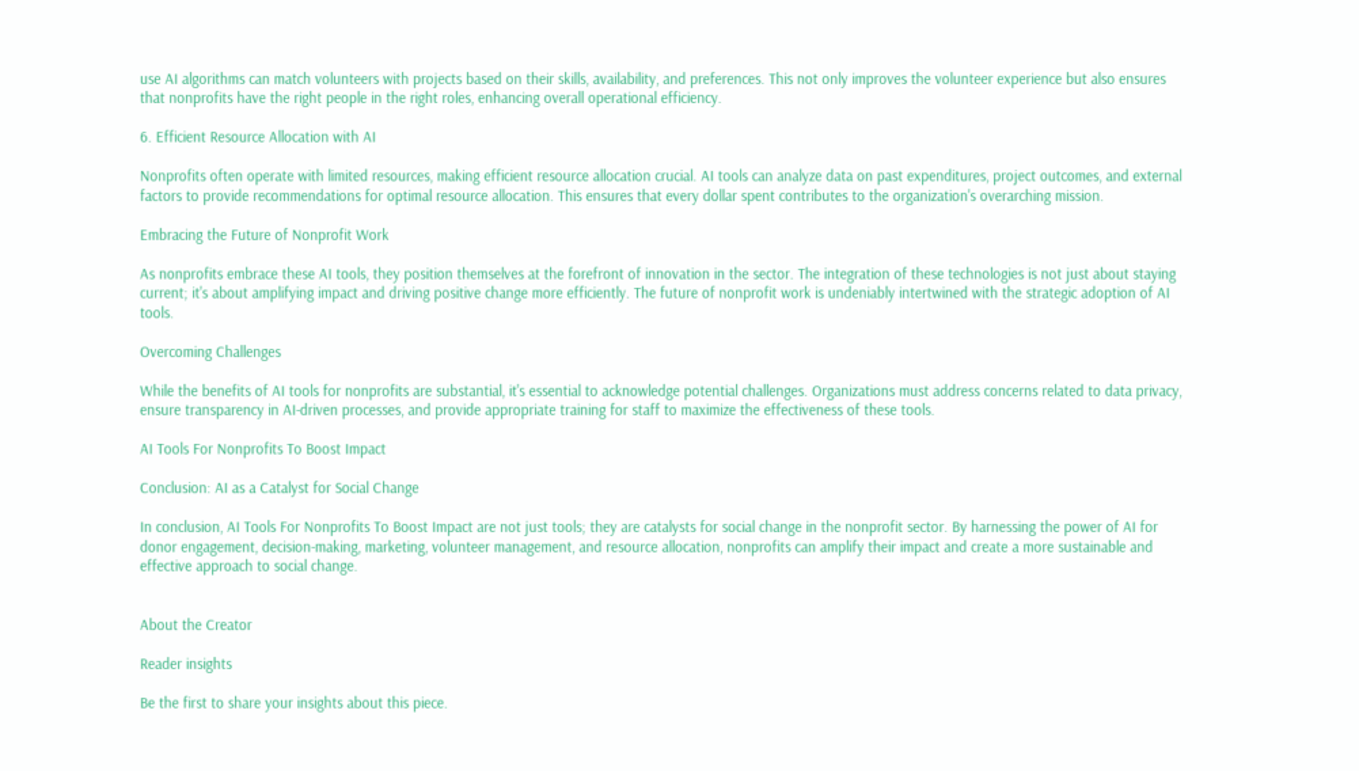use AI algorithms can match volunteers with projects based on their skills, availability, and preferences. This not only improves the volunteer experience but also ensures that nonprofits have the right people in the right roles, enhancing overall operational efficiency.

6. Efficient Resource Allocation with AI

Nonprofits often operate with limited resources, making efficient resource allocation crucial. AI tools can analyze data on past expenditures, project outcomes, and external factors to provide recommendations for optimal resource allocation. This ensures that every dollar spent contributes to the organization's overarching mission.

Embracing the Future of Nonprofit Work

As nonprofits embrace these AI tools, they position themselves at the forefront of innovation in the sector. The integration of these technologies is not just about staying current; it's about amplifying impact and driving positive change more efficiently. The future of nonprofit work is undeniably intertwined with the strategic adoption of AI tools.

Overcoming Challenges

While the benefits of AI tools for nonprofits are substantial, it's essential to acknowledge potential challenges. Organizations must address concerns related to data privacy, ensure transparency in AI-driven processes, and provide appropriate training for staff to maximize the effectiveness of these tools.

AI Tools For Nonprofits To Boost Impact

Conclusion: AI as a Catalyst for Social Change

In conclusion, AI Tools For Nonprofits To Boost Impact are not just tools; they are catalysts for social change in the nonprofit sector. By harnessing the power of AI for donor engagement, decision-making, marketing, volunteer management, and resource allocation, nonprofits can amplify their impact and create a more sustainable and effective approach to social change.


About the Creator

Reader insights

Be the first to share your insights about this piece.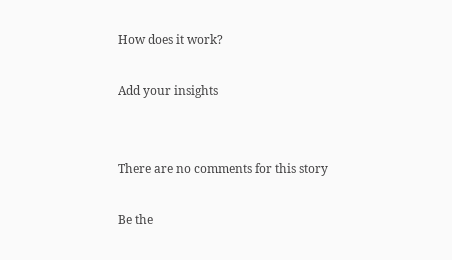How does it work?

Add your insights


There are no comments for this story

Be the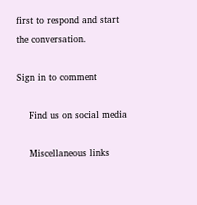first to respond and start the conversation.

Sign in to comment

    Find us on social media

    Miscellaneous links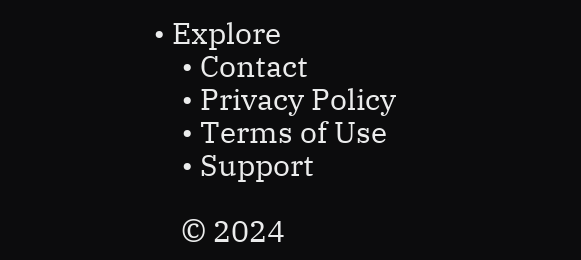• Explore
    • Contact
    • Privacy Policy
    • Terms of Use
    • Support

    © 2024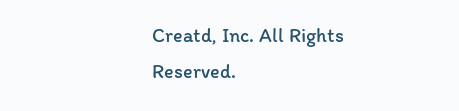Creatd, Inc. All Rights Reserved.